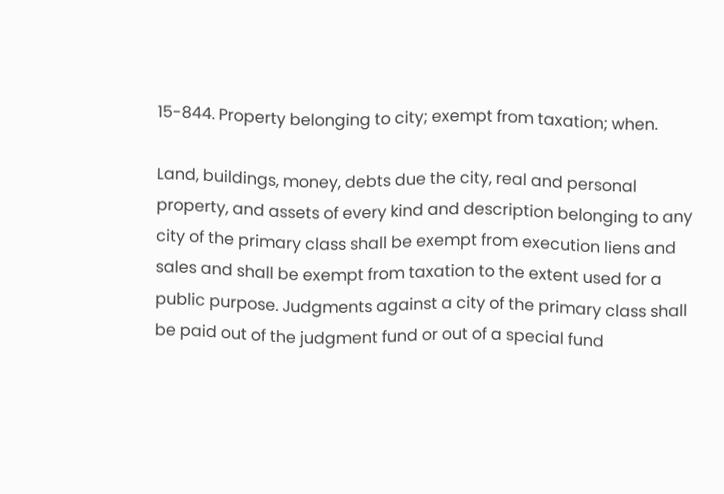15-844. Property belonging to city; exempt from taxation; when.

Land, buildings, money, debts due the city, real and personal property, and assets of every kind and description belonging to any city of the primary class shall be exempt from execution liens and sales and shall be exempt from taxation to the extent used for a public purpose. Judgments against a city of the primary class shall be paid out of the judgment fund or out of a special fund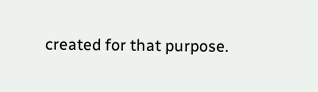created for that purpose.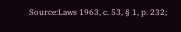Source:Laws 1963, c. 53, § 1, p. 232;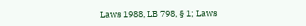Laws 1988, LB 798, § 1; Laws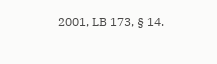2001, LB 173, § 14.